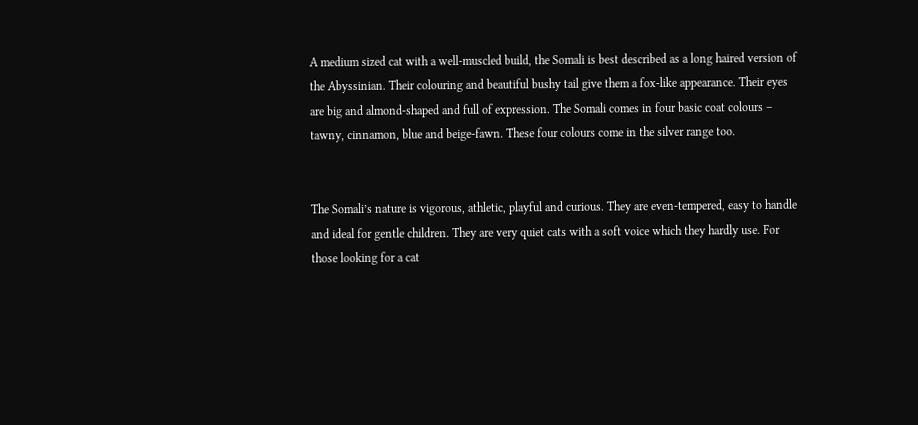A medium sized cat with a well-muscled build, the Somali is best described as a long haired version of the Abyssinian. Their colouring and beautiful bushy tail give them a fox-like appearance. Their eyes are big and almond-shaped and full of expression. The Somali comes in four basic coat colours – tawny, cinnamon, blue and beige-fawn. These four colours come in the silver range too.


The Somali’s nature is vigorous, athletic, playful and curious. They are even-tempered, easy to handle and ideal for gentle children. They are very quiet cats with a soft voice which they hardly use. For those looking for a cat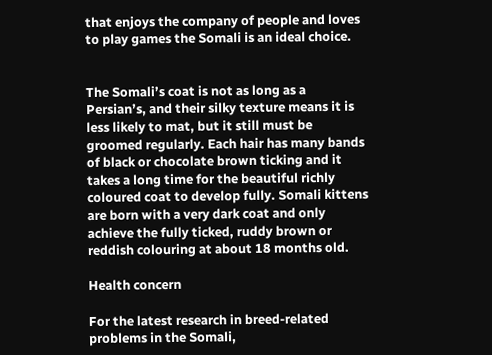that enjoys the company of people and loves to play games the Somali is an ideal choice.


The Somali’s coat is not as long as a Persian’s, and their silky texture means it is less likely to mat, but it still must be groomed regularly. Each hair has many bands of black or chocolate brown ticking and it takes a long time for the beautiful richly coloured coat to develop fully. Somali kittens are born with a very dark coat and only achieve the fully ticked, ruddy brown or reddish colouring at about 18 months old.

Health concern

For the latest research in breed-related problems in the Somali,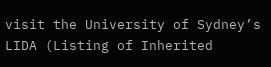visit the University of Sydney’s LIDA (Listing of Inherited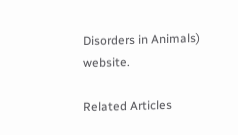Disorders in Animals) website.

Related Articles